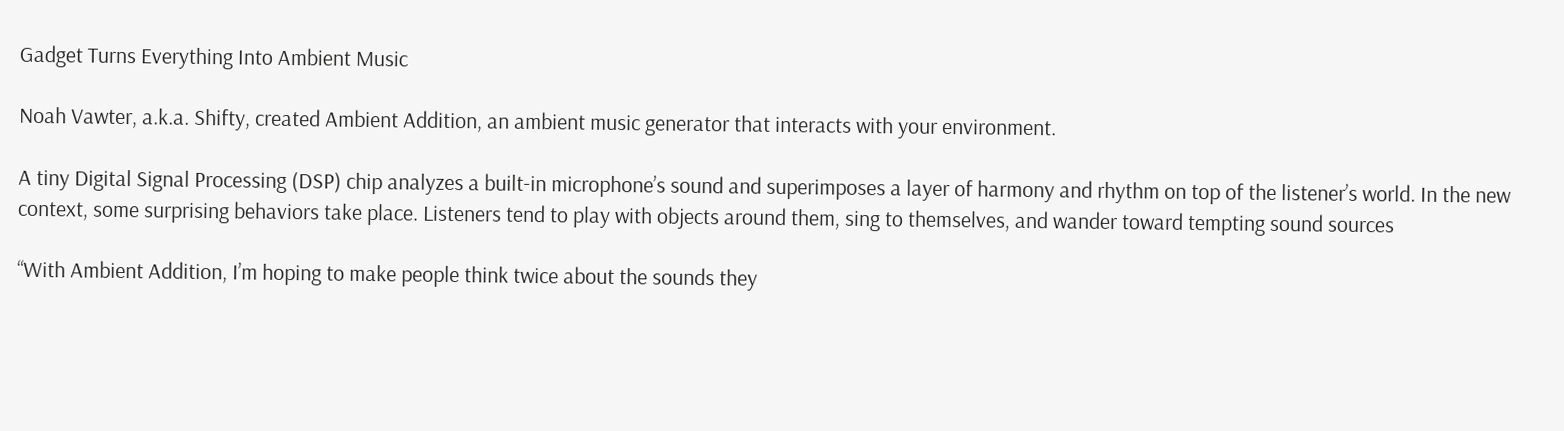Gadget Turns Everything Into Ambient Music

Noah Vawter, a.k.a. Shifty, created Ambient Addition, an ambient music generator that interacts with your environment.

A tiny Digital Signal Processing (DSP) chip analyzes a built-in microphone’s sound and superimposes a layer of harmony and rhythm on top of the listener’s world. In the new context, some surprising behaviors take place. Listeners tend to play with objects around them, sing to themselves, and wander toward tempting sound sources

“With Ambient Addition, I’m hoping to make people think twice about the sounds they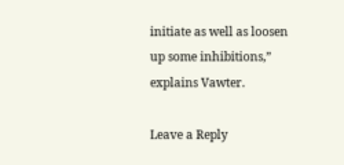initiate as well as loosen up some inhibitions,” explains Vawter.

Leave a Reply